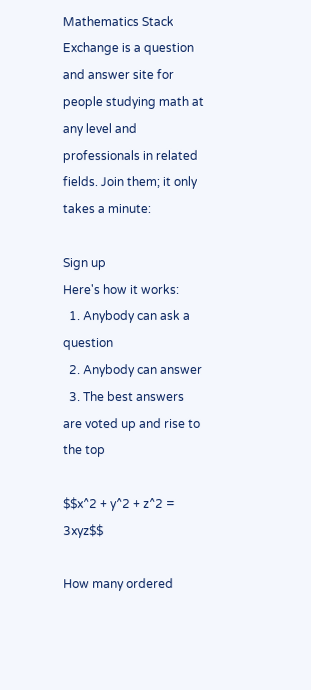Mathematics Stack Exchange is a question and answer site for people studying math at any level and professionals in related fields. Join them; it only takes a minute:

Sign up
Here's how it works:
  1. Anybody can ask a question
  2. Anybody can answer
  3. The best answers are voted up and rise to the top

$$x^2 + y^2 + z^2 = 3xyz$$

How many ordered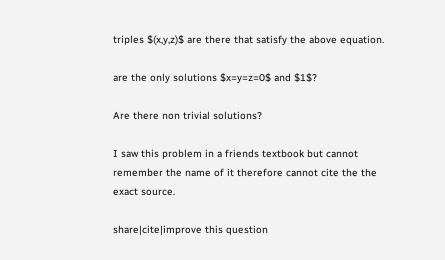triples $(x,y,z)$ are there that satisfy the above equation.

are the only solutions $x=y=z=0$ and $1$?

Are there non trivial solutions?

I saw this problem in a friends textbook but cannot remember the name of it therefore cannot cite the the exact source.

share|cite|improve this question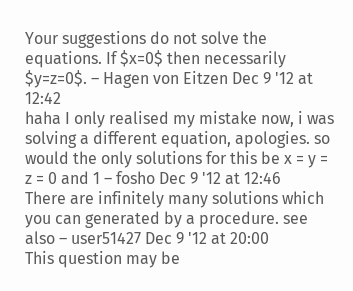Your suggestions do not solve the equations. If $x=0$ then necessarily $y=z=0$. – Hagen von Eitzen Dec 9 '12 at 12:42
haha I only realised my mistake now, i was solving a different equation, apologies. so would the only solutions for this be x = y = z = 0 and 1 – fosho Dec 9 '12 at 12:46
There are infinitely many solutions which you can generated by a procedure. see also – user51427 Dec 9 '12 at 20:00
This question may be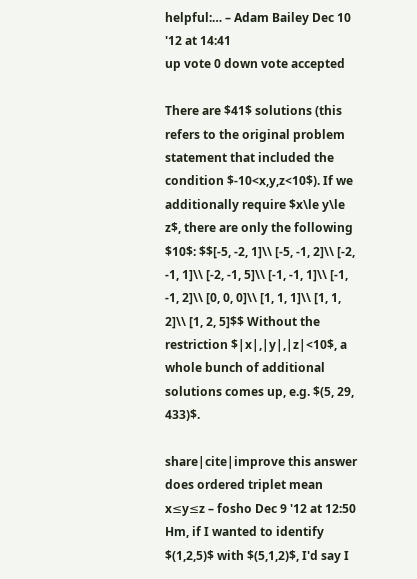helpful:… – Adam Bailey Dec 10 '12 at 14:41
up vote 0 down vote accepted

There are $41$ solutions (this refers to the original problem statement that included the condition $-10<x,y,z<10$). If we additionally require $x\le y\le z$, there are only the following $10$: $$[-5, -2, 1]\\ [-5, -1, 2]\\ [-2, -1, 1]\\ [-2, -1, 5]\\ [-1, -1, 1]\\ [-1, -1, 2]\\ [0, 0, 0]\\ [1, 1, 1]\\ [1, 1, 2]\\ [1, 2, 5]$$ Without the restriction $|x|,|y|,|z|<10$, a whole bunch of additional solutions comes up, e.g. $(5, 29, 433)$.

share|cite|improve this answer
does ordered triplet mean x≤y≤z – fosho Dec 9 '12 at 12:50
Hm, if I wanted to identify $(1,2,5)$ with $(5,1,2)$, I'd say I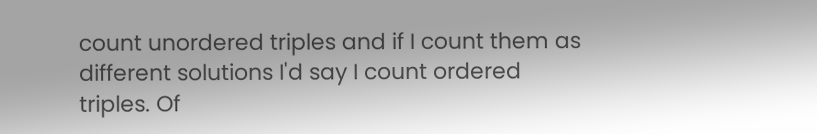count unordered triples and if I count them as different solutions I'd say I count ordered triples. Of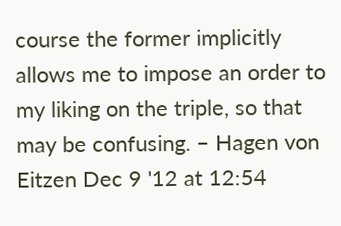course the former implicitly allows me to impose an order to my liking on the triple, so that may be confusing. – Hagen von Eitzen Dec 9 '12 at 12:54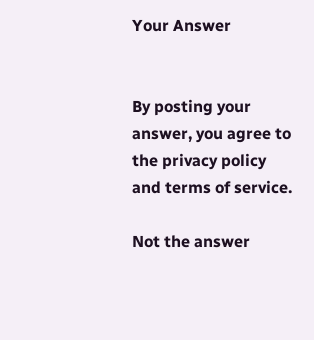Your Answer


By posting your answer, you agree to the privacy policy and terms of service.

Not the answer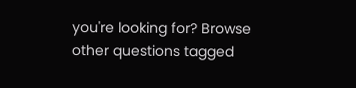you're looking for? Browse other questions tagged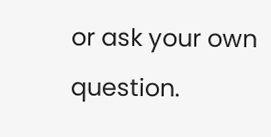or ask your own question.